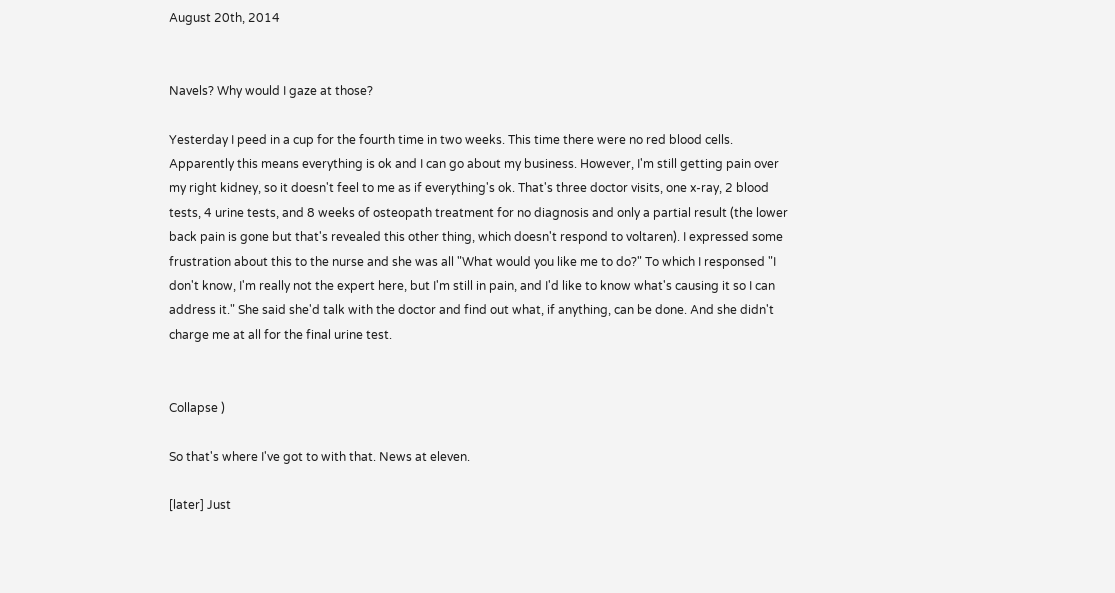August 20th, 2014


Navels? Why would I gaze at those?

Yesterday I peed in a cup for the fourth time in two weeks. This time there were no red blood cells. Apparently this means everything is ok and I can go about my business. However, I'm still getting pain over my right kidney, so it doesn't feel to me as if everything's ok. That's three doctor visits, one x-ray, 2 blood tests, 4 urine tests, and 8 weeks of osteopath treatment for no diagnosis and only a partial result (the lower back pain is gone but that's revealed this other thing, which doesn't respond to voltaren). I expressed some frustration about this to the nurse and she was all "What would you like me to do?" To which I responsed "I don't know, I'm really not the expert here, but I'm still in pain, and I'd like to know what's causing it so I can address it." She said she'd talk with the doctor and find out what, if anything, can be done. And she didn't charge me at all for the final urine test.


Collapse )

So that's where I've got to with that. News at eleven.

[later] Just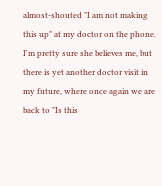almost-shouted "I am not making this up" at my doctor on the phone. I'm pretty sure she believes me, but there is yet another doctor visit in my future, where once again we are back to "Is this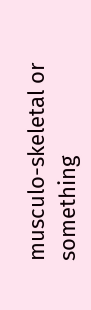musculo-skeletal or something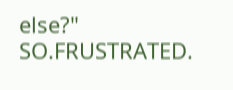else?" SO.FRUSTRATED.